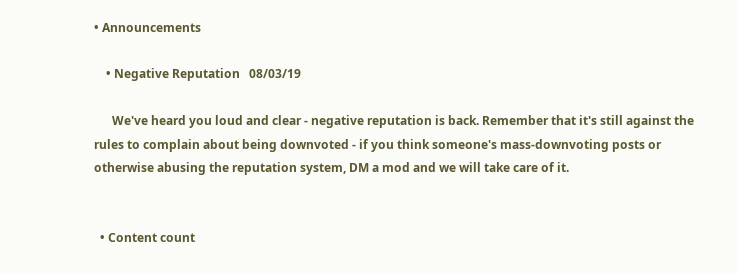• Announcements

    • Negative Reputation   08/03/19

      We've heard you loud and clear - negative reputation is back. Remember that it's still against the rules to complain about being downvoted - if you think someone's mass-downvoting posts or otherwise abusing the reputation system, DM a mod and we will take care of it.


  • Content count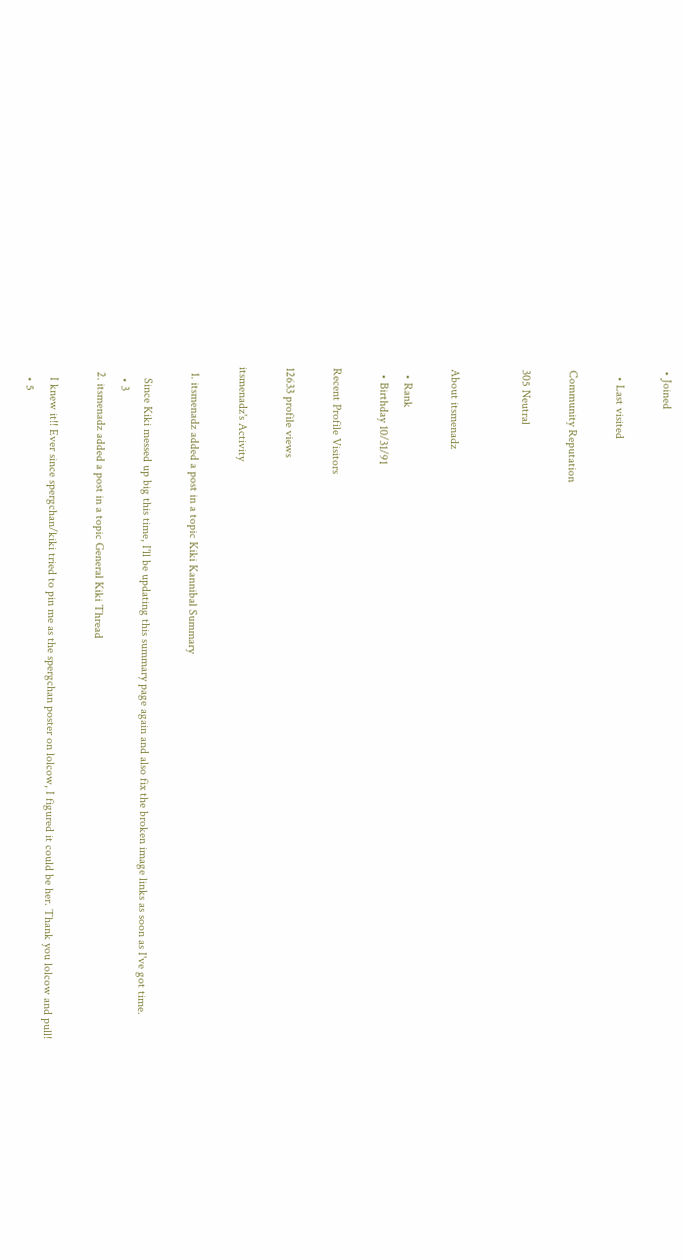• Joined

  • Last visited

Community Reputation

305 Neutral


About itsmenadz

  • Rank
  • Birthday 10/31/91

Recent Profile Visitors

12633 profile views

itsmenadz's Activity

  1. itsmenadz added a post in a topic Kiki Kannibal Summary

    Since Kiki messed up big this time, I'll be updating this summary page again and also fix the broken image links as soon as I've got time.
    • 3
  2. itsmenadz added a post in a topic General Kiki Thread

    I knew it!! Ever since spergchan/kiki tried to pin me as the spergchan poster on lolcow, I figured it could be her. Thank you lolcow and pull!
    • 5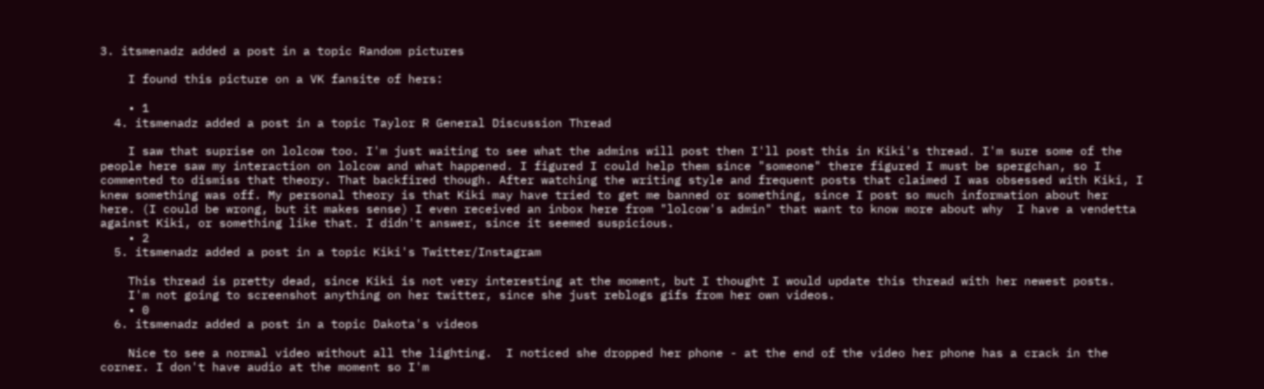3. itsmenadz added a post in a topic Random pictures

    I found this picture on a VK fansite of hers:

    • 1
  4. itsmenadz added a post in a topic Taylor R General Discussion Thread

    I saw that suprise on lolcow too. I'm just waiting to see what the admins will post then I'll post this in Kiki's thread. I'm sure some of the people here saw my interaction on lolcow and what happened. I figured I could help them since "someone" there figured I must be spergchan, so I commented to dismiss that theory. That backfired though. After watching the writing style and frequent posts that claimed I was obsessed with Kiki, I knew something was off. My personal theory is that Kiki may have tried to get me banned or something, since I post so much information about her here. (I could be wrong, but it makes sense) I even received an inbox here from "lolcow's admin" that want to know more about why  I have a vendetta against Kiki, or something like that. I didn't answer, since it seemed suspicious.
    • 2
  5. itsmenadz added a post in a topic Kiki's Twitter/Instagram

    This thread is pretty dead, since Kiki is not very interesting at the moment, but I thought I would update this thread with her newest posts.
    I'm not going to screenshot anything on her twitter, since she just reblogs gifs from her own videos.
    • 0
  6. itsmenadz added a post in a topic Dakota's videos

    Nice to see a normal video without all the lighting.  I noticed she dropped her phone - at the end of the video her phone has a crack in the corner. I don't have audio at the moment so I'm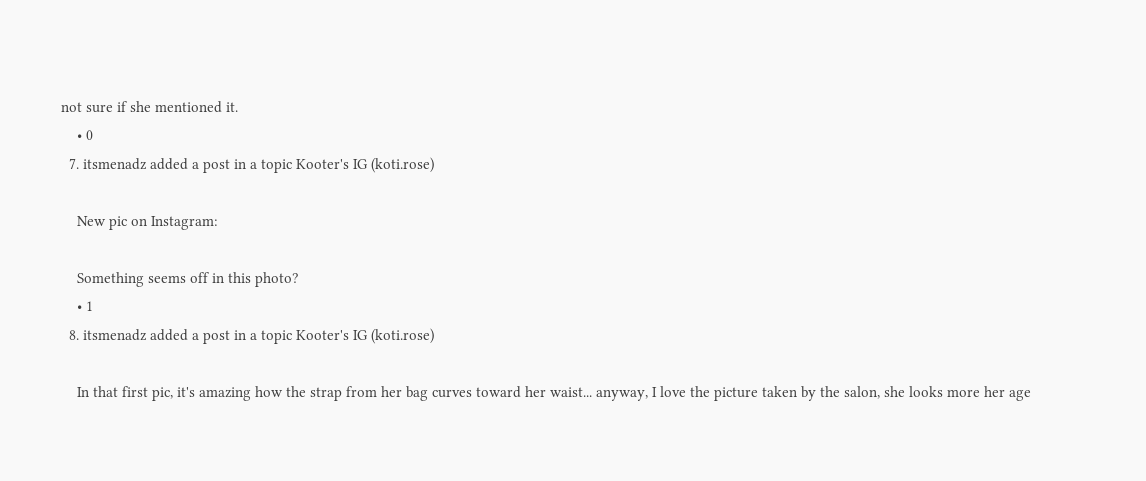not sure if she mentioned it.
    • 0
  7. itsmenadz added a post in a topic Kooter's IG (koti.rose)

    New pic on Instagram:

    Something seems off in this photo?
    • 1
  8. itsmenadz added a post in a topic Kooter's IG (koti.rose)

    In that first pic, it's amazing how the strap from her bag curves toward her waist... anyway, I love the picture taken by the salon, she looks more her age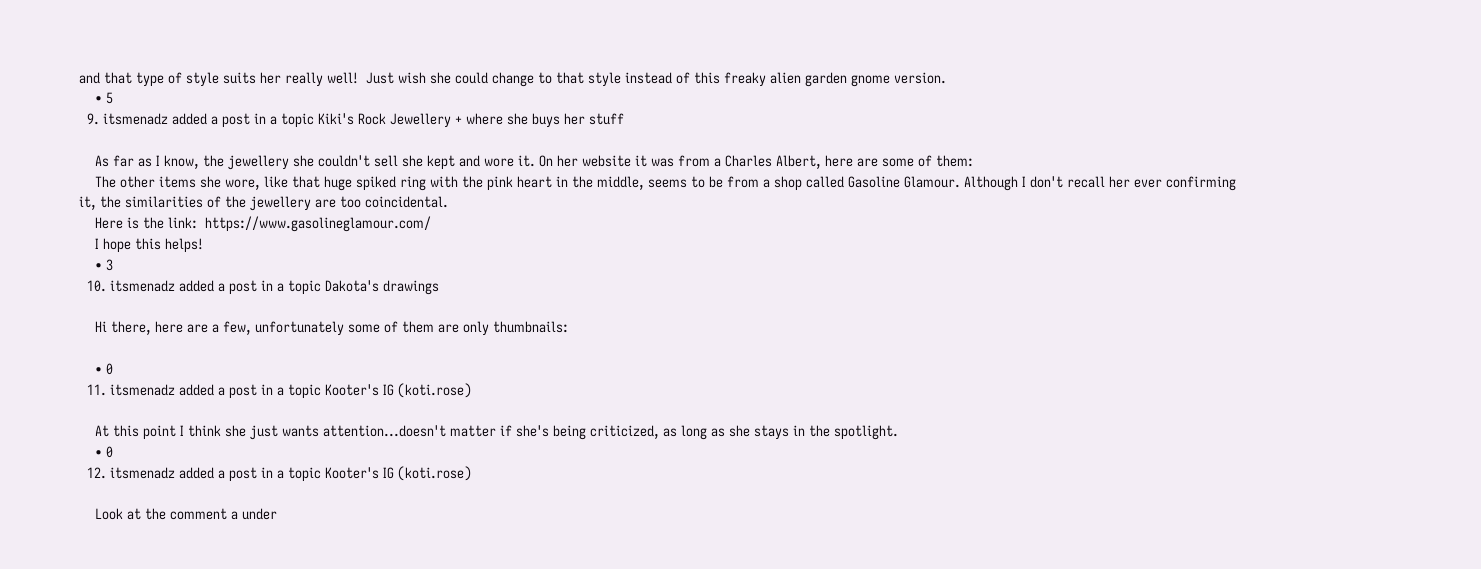and that type of style suits her really well!  Just wish she could change to that style instead of this freaky alien garden gnome version.
    • 5
  9. itsmenadz added a post in a topic Kiki's Rock Jewellery + where she buys her stuff

    As far as I know, the jewellery she couldn't sell she kept and wore it. On her website it was from a Charles Albert, here are some of them:
    The other items she wore, like that huge spiked ring with the pink heart in the middle, seems to be from a shop called Gasoline Glamour. Although I don't recall her ever confirming it, the similarities of the jewellery are too coincidental.
    Here is the link:  https://www.gasolineglamour.com/
    I hope this helps!
    • 3
  10. itsmenadz added a post in a topic Dakota's drawings

    Hi there, here are a few, unfortunately some of them are only thumbnails:

    • 0
  11. itsmenadz added a post in a topic Kooter's IG (koti.rose)

    At this point I think she just wants attention...doesn't matter if she's being criticized, as long as she stays in the spotlight.
    • 0
  12. itsmenadz added a post in a topic Kooter's IG (koti.rose)

    Look at the comment a under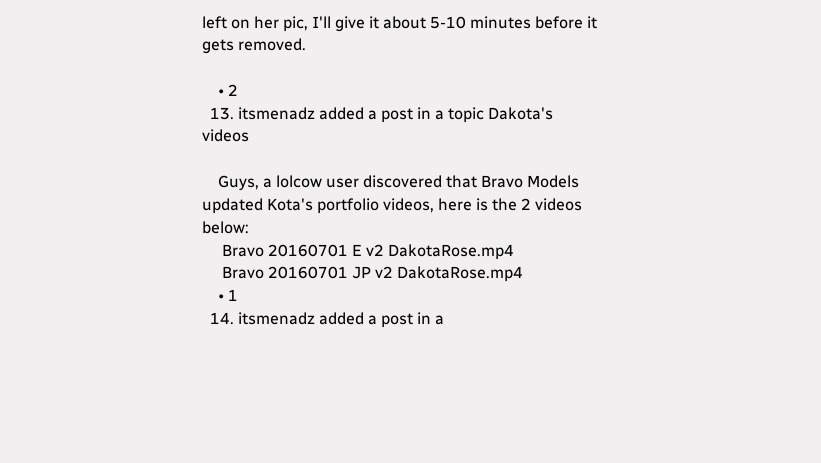left on her pic, I'll give it about 5-10 minutes before it gets removed.

    • 2
  13. itsmenadz added a post in a topic Dakota's videos

    Guys, a lolcow user discovered that Bravo Models updated Kota's portfolio videos, here is the 2 videos below:
     Bravo 20160701 E v2 DakotaRose.mp4
     Bravo 20160701 JP v2 DakotaRose.mp4
    • 1
  14. itsmenadz added a post in a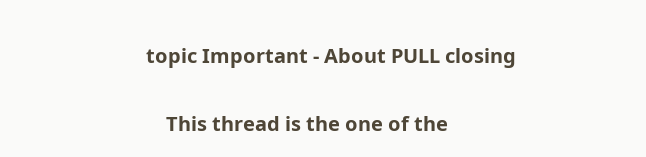topic Important - About PULL closing

    This thread is the one of the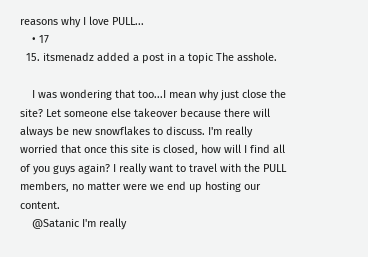reasons why I love PULL...
    • 17
  15. itsmenadz added a post in a topic The asshole.

    I was wondering that too...I mean why just close the site? Let someone else takeover because there will always be new snowflakes to discuss. I'm really worried that once this site is closed, how will I find all of you guys again? I really want to travel with the PULL members, no matter were we end up hosting our content.
    @Satanic I'm really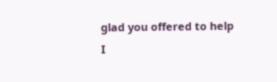glad you offered to help  I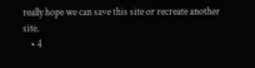really hope we can save this site or recreate another site.
    • 4